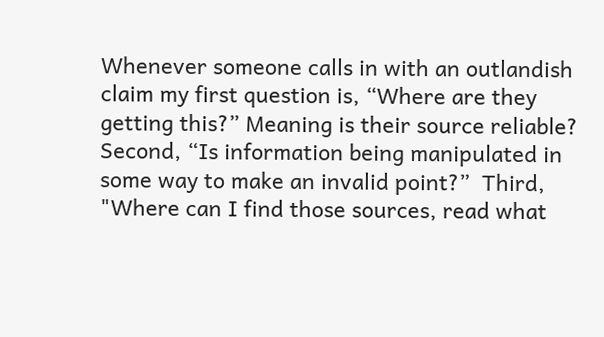Whenever someone calls in with an outlandish claim my first question is, “Where are they getting this?” Meaning is their source reliable? Second, “Is information being manipulated in some way to make an invalid point?”  Third, "Where can I find those sources, read what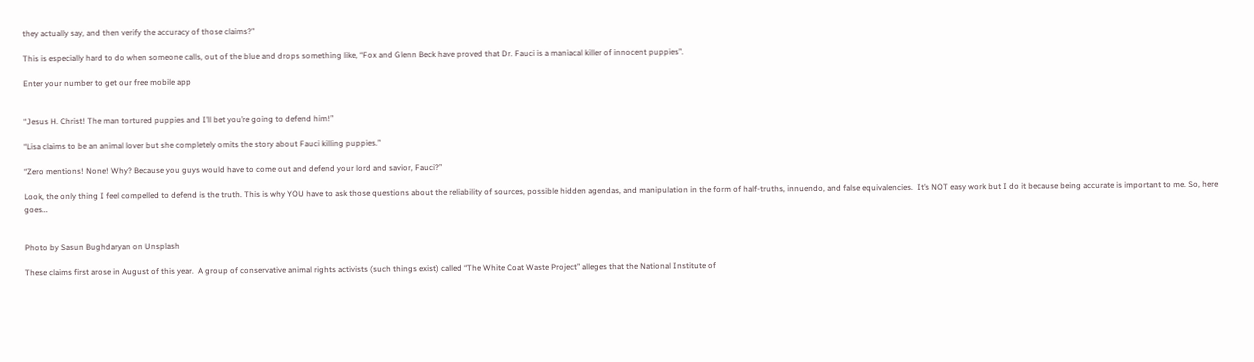they actually say, and then verify the accuracy of those claims?"

This is especially hard to do when someone calls, out of the blue and drops something like, “Fox and Glenn Beck have proved that Dr. Fauci is a maniacal killer of innocent puppies”.

Enter your number to get our free mobile app


“Jesus H. Christ! The man tortured puppies and I’ll bet you’re going to defend him!”

“Lisa claims to be an animal lover but she completely omits the story about Fauci killing puppies.”

“Zero mentions! None! Why? Because you guys would have to come out and defend your lord and savior, Fauci?”

Look, the only thing I feel compelled to defend is the truth. This is why YOU have to ask those questions about the reliability of sources, possible hidden agendas, and manipulation in the form of half-truths, innuendo, and false equivalencies.  It’s NOT easy work but I do it because being accurate is important to me. So, here goes…


Photo by Sasun Bughdaryan on Unsplash

These claims first arose in August of this year.  A group of conservative animal rights activists (such things exist) called “The White Coat Waste Project” alleges that the National Institute of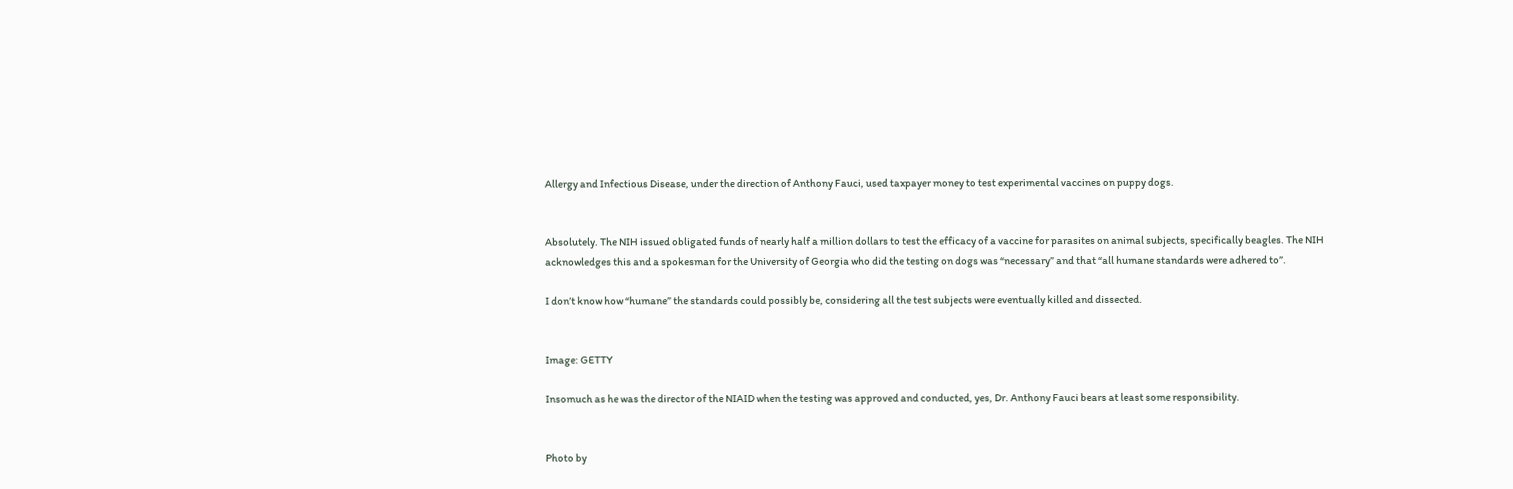Allergy and Infectious Disease, under the direction of Anthony Fauci, used taxpayer money to test experimental vaccines on puppy dogs.


Absolutely. The NIH issued obligated funds of nearly half a million dollars to test the efficacy of a vaccine for parasites on animal subjects, specifically beagles. The NIH acknowledges this and a spokesman for the University of Georgia who did the testing on dogs was “necessary” and that “all humane standards were adhered to”.

I don’t know how “humane” the standards could possibly be, considering all the test subjects were eventually killed and dissected.


Image: GETTY

Insomuch as he was the director of the NIAID when the testing was approved and conducted, yes, Dr. Anthony Fauci bears at least some responsibility.


Photo by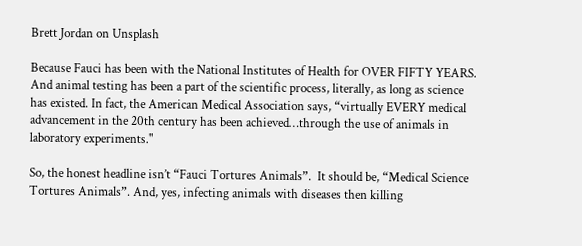Brett Jordan on Unsplash

Because Fauci has been with the National Institutes of Health for OVER FIFTY YEARS. And animal testing has been a part of the scientific process, literally, as long as science has existed. In fact, the American Medical Association says, “virtually EVERY medical advancement in the 20th century has been achieved…through the use of animals in laboratory experiments."

So, the honest headline isn’t “Fauci Tortures Animals”.  It should be, “Medical Science Tortures Animals”. And, yes, infecting animals with diseases then killing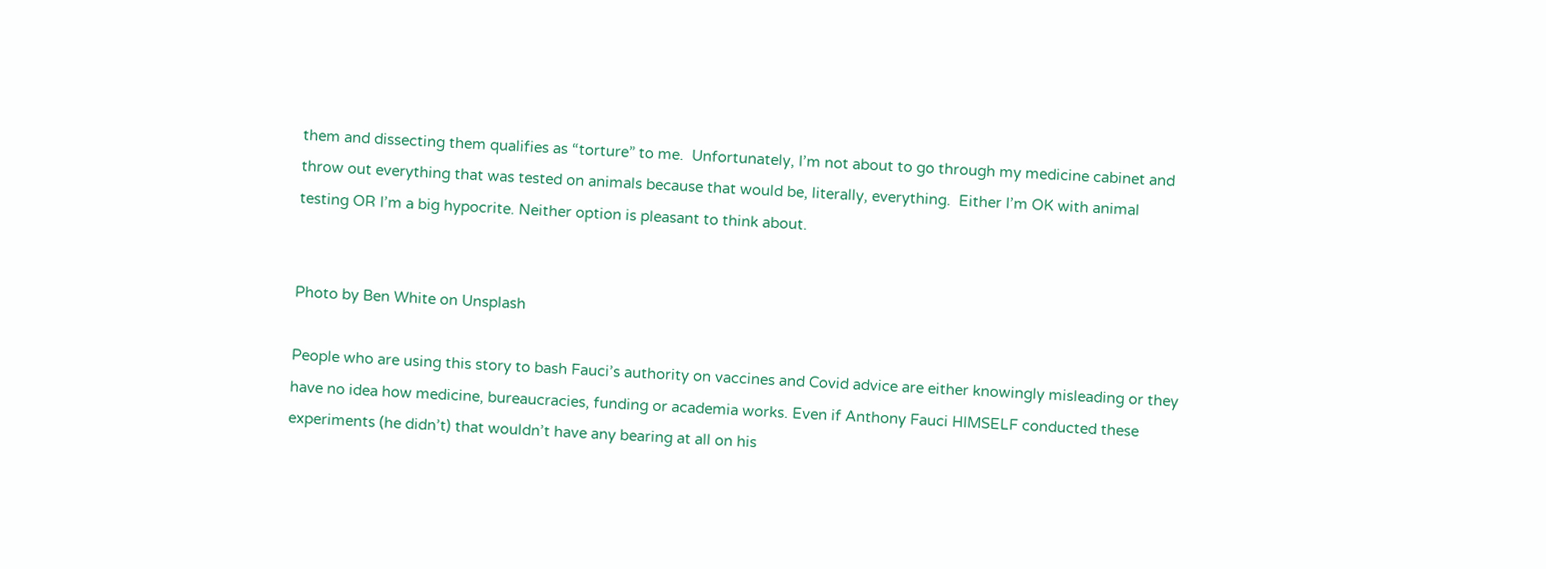them and dissecting them qualifies as “torture” to me.  Unfortunately, I’m not about to go through my medicine cabinet and throw out everything that was tested on animals because that would be, literally, everything.  Either I’m OK with animal testing OR I’m a big hypocrite. Neither option is pleasant to think about.


Photo by Ben White on Unsplash

People who are using this story to bash Fauci’s authority on vaccines and Covid advice are either knowingly misleading or they have no idea how medicine, bureaucracies, funding or academia works. Even if Anthony Fauci HIMSELF conducted these experiments (he didn’t) that wouldn’t have any bearing at all on his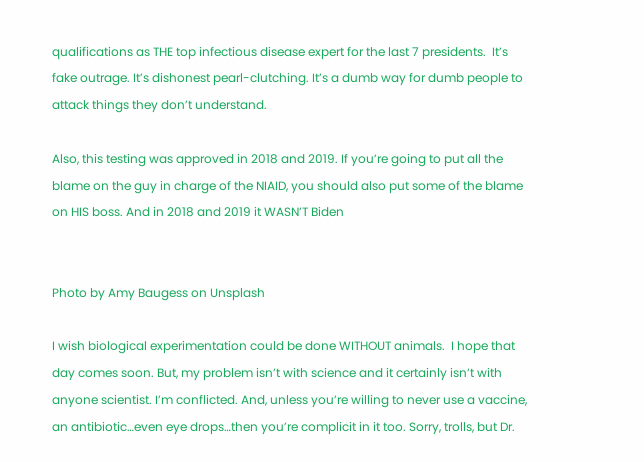qualifications as THE top infectious disease expert for the last 7 presidents.  It’s fake outrage. It’s dishonest pearl-clutching. It’s a dumb way for dumb people to attack things they don’t understand.

Also, this testing was approved in 2018 and 2019. If you’re going to put all the blame on the guy in charge of the NIAID, you should also put some of the blame on HIS boss. And in 2018 and 2019 it WASN’T Biden


Photo by Amy Baugess on Unsplash

I wish biological experimentation could be done WITHOUT animals.  I hope that day comes soon. But, my problem isn’t with science and it certainly isn’t with anyone scientist. I’m conflicted. And, unless you’re willing to never use a vaccine, an antibiotic…even eye drops…then you’re complicit in it too. Sorry, trolls, but Dr.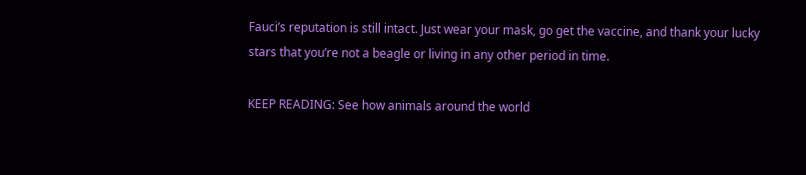Fauci’s reputation is still intact. Just wear your mask, go get the vaccine, and thank your lucky stars that you’re not a beagle or living in any other period in time.

KEEP READING: See how animals around the world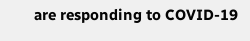are responding to COVID-19